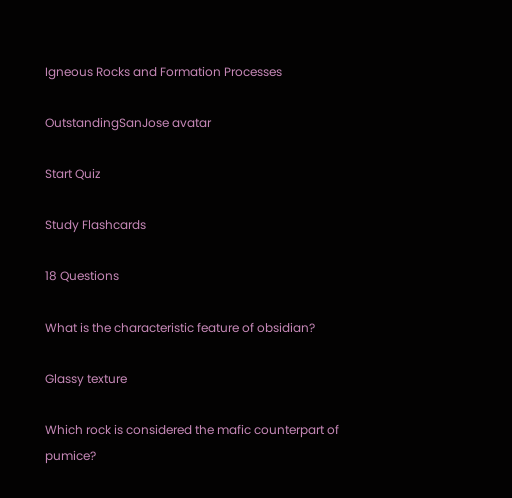Igneous Rocks and Formation Processes

OutstandingSanJose avatar

Start Quiz

Study Flashcards

18 Questions

What is the characteristic feature of obsidian?

Glassy texture

Which rock is considered the mafic counterpart of pumice?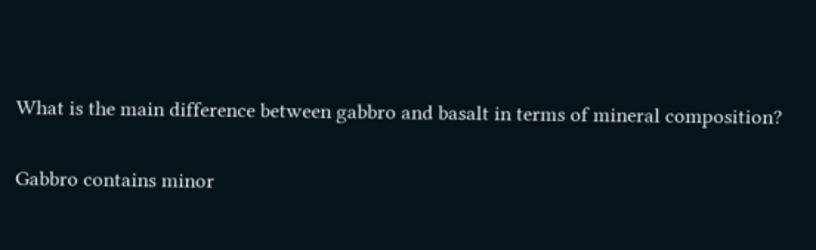What is the main difference between gabbro and basalt in terms of mineral composition?

Gabbro contains minor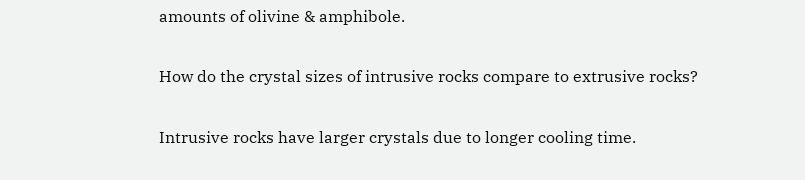amounts of olivine & amphibole.

How do the crystal sizes of intrusive rocks compare to extrusive rocks?

Intrusive rocks have larger crystals due to longer cooling time.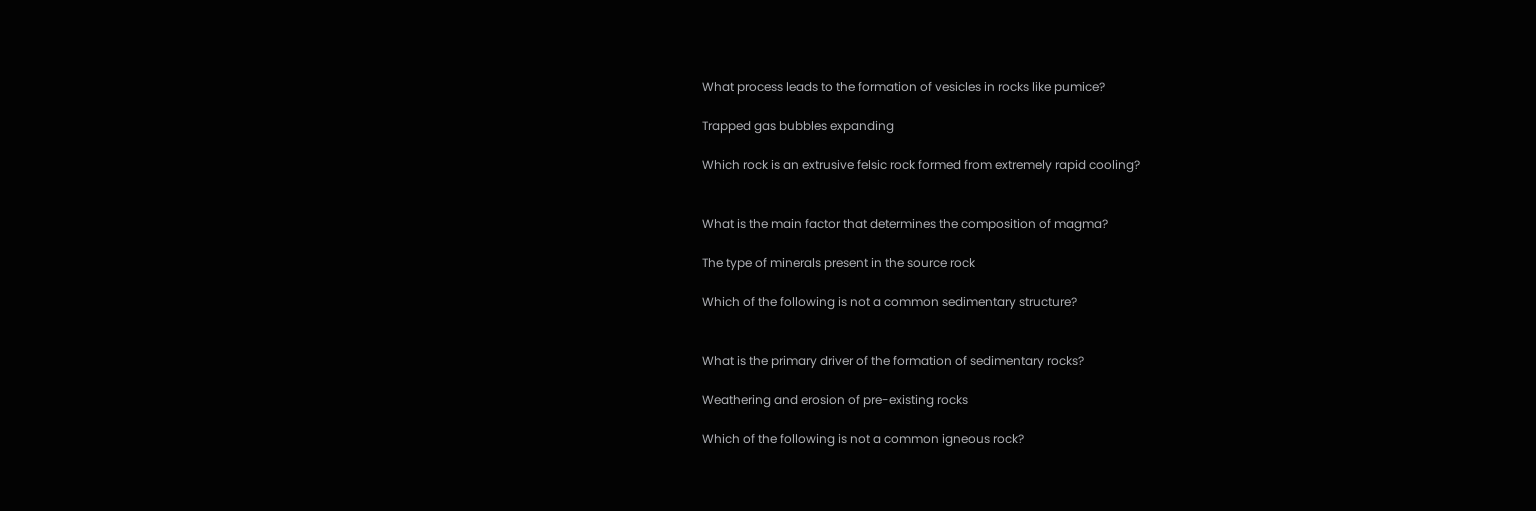What process leads to the formation of vesicles in rocks like pumice?

Trapped gas bubbles expanding

Which rock is an extrusive felsic rock formed from extremely rapid cooling?


What is the main factor that determines the composition of magma?

The type of minerals present in the source rock

Which of the following is not a common sedimentary structure?


What is the primary driver of the formation of sedimentary rocks?

Weathering and erosion of pre-existing rocks

Which of the following is not a common igneous rock?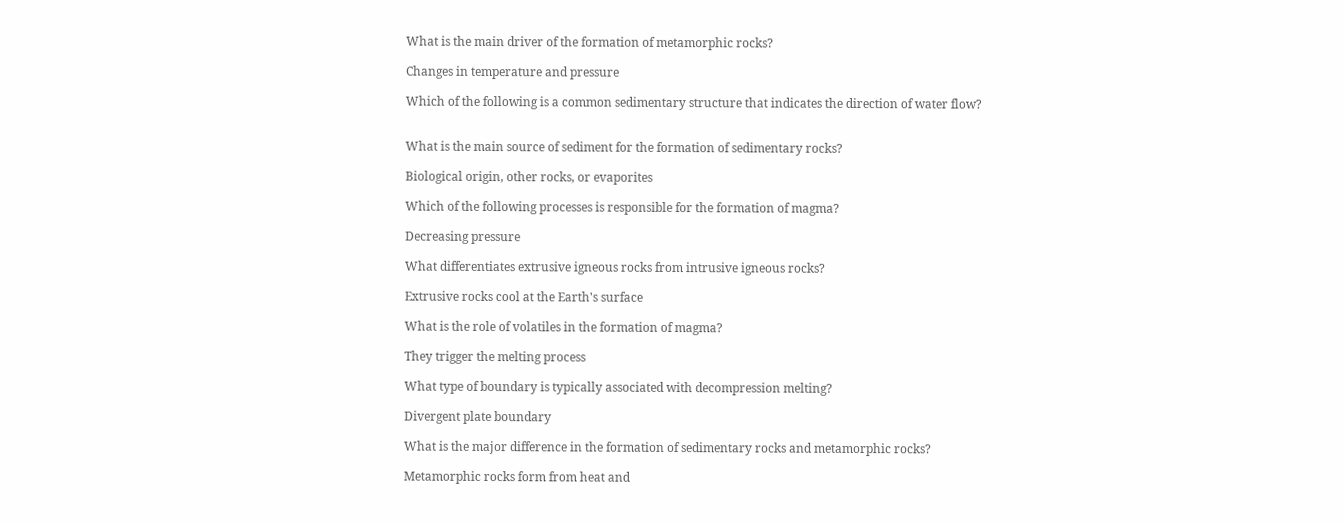What is the main driver of the formation of metamorphic rocks?

Changes in temperature and pressure

Which of the following is a common sedimentary structure that indicates the direction of water flow?


What is the main source of sediment for the formation of sedimentary rocks?

Biological origin, other rocks, or evaporites

Which of the following processes is responsible for the formation of magma?

Decreasing pressure

What differentiates extrusive igneous rocks from intrusive igneous rocks?

Extrusive rocks cool at the Earth's surface

What is the role of volatiles in the formation of magma?

They trigger the melting process

What type of boundary is typically associated with decompression melting?

Divergent plate boundary

What is the major difference in the formation of sedimentary rocks and metamorphic rocks?

Metamorphic rocks form from heat and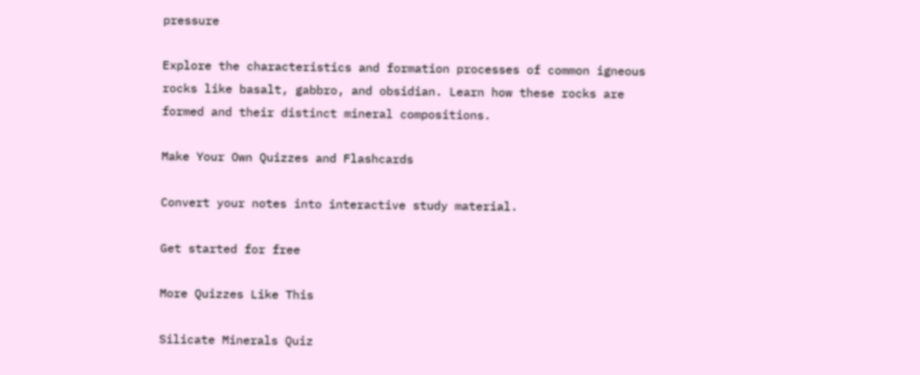pressure

Explore the characteristics and formation processes of common igneous rocks like basalt, gabbro, and obsidian. Learn how these rocks are formed and their distinct mineral compositions.

Make Your Own Quizzes and Flashcards

Convert your notes into interactive study material.

Get started for free

More Quizzes Like This

Silicate Minerals Quiz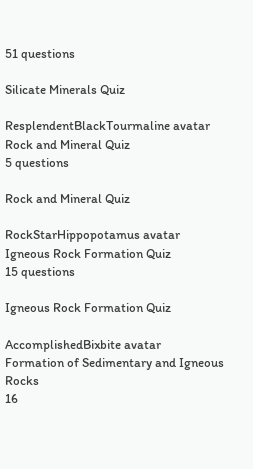51 questions

Silicate Minerals Quiz

ResplendentBlackTourmaline avatar
Rock and Mineral Quiz
5 questions

Rock and Mineral Quiz

RockStarHippopotamus avatar
Igneous Rock Formation Quiz
15 questions

Igneous Rock Formation Quiz

AccomplishedBixbite avatar
Formation of Sedimentary and Igneous Rocks
16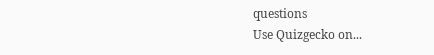questions
Use Quizgecko on...